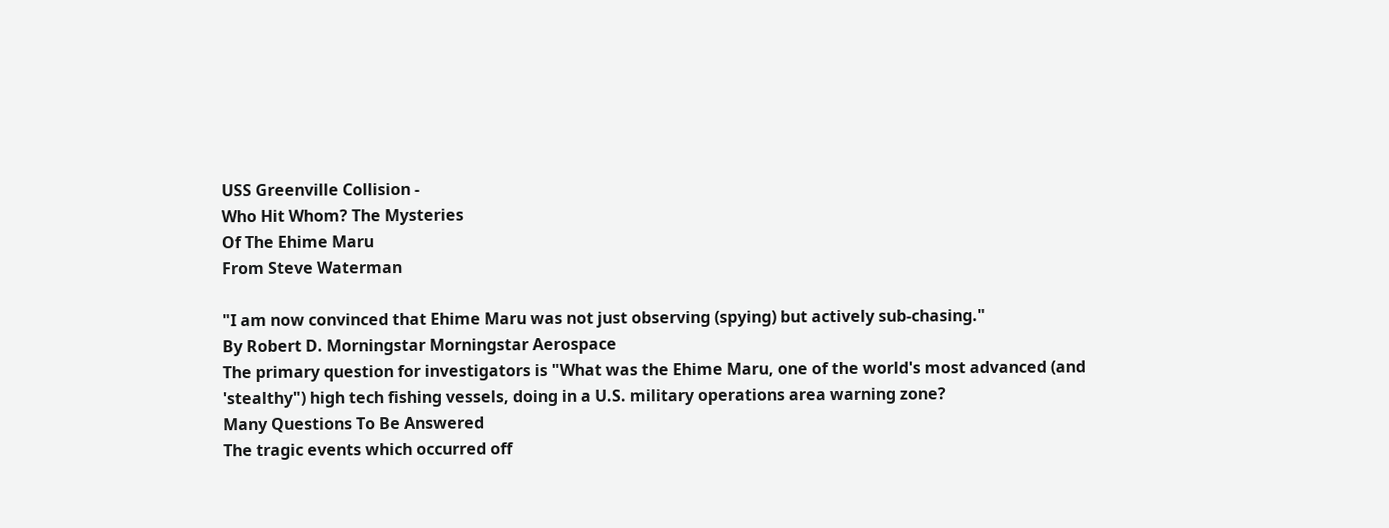USS Greenville Collision -
Who Hit Whom? The Mysteries
Of The Ehime Maru
From Steve Waterman

"I am now convinced that Ehime Maru was not just observing (spying) but actively sub-chasing."
By Robert D. Morningstar Morningstar Aerospace
The primary question for investigators is "What was the Ehime Maru, one of the world's most advanced (and 'stealthy") high tech fishing vessels, doing in a U.S. military operations area warning zone?
Many Questions To Be Answered
The tragic events which occurred off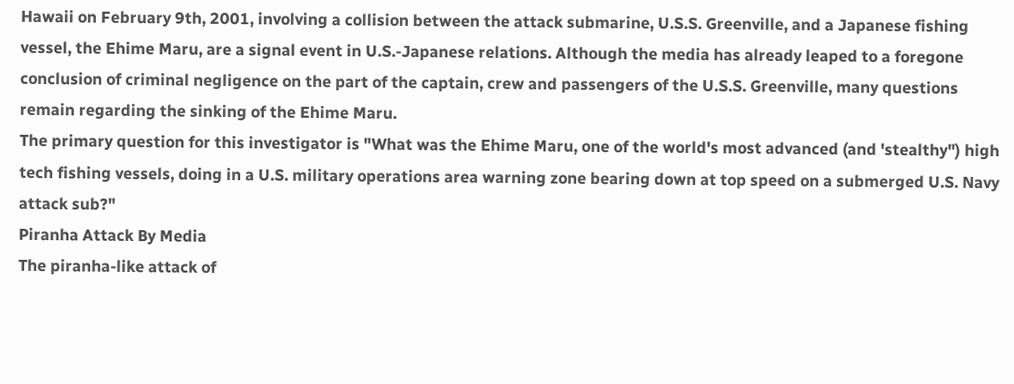Hawaii on February 9th, 2001, involving a collision between the attack submarine, U.S.S. Greenville, and a Japanese fishing vessel, the Ehime Maru, are a signal event in U.S.-Japanese relations. Although the media has already leaped to a foregone conclusion of criminal negligence on the part of the captain, crew and passengers of the U.S.S. Greenville, many questions remain regarding the sinking of the Ehime Maru.
The primary question for this investigator is "What was the Ehime Maru, one of the world's most advanced (and 'stealthy") high tech fishing vessels, doing in a U.S. military operations area warning zone bearing down at top speed on a submerged U.S. Navy attack sub?"
Piranha Attack By Media
The piranha-like attack of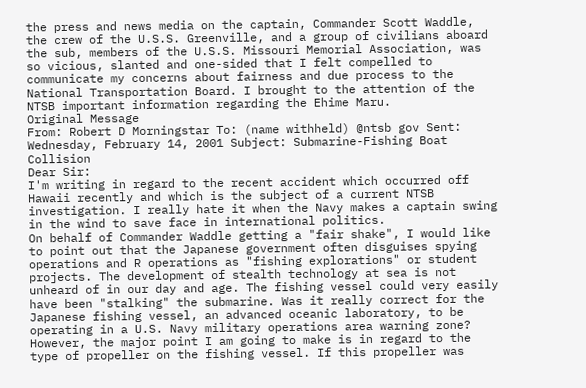the press and news media on the captain, Commander Scott Waddle, the crew of the U.S.S. Greenville, and a group of civilians aboard the sub, members of the U.S.S. Missouri Memorial Association, was so vicious, slanted and one-sided that I felt compelled to communicate my concerns about fairness and due process to the National Transportation Board. I brought to the attention of the NTSB important information regarding the Ehime Maru.
Original Message
From: Robert D Morningstar To: (name withheld) @ntsb gov Sent: Wednesday, February 14, 2001 Subject: Submarine-Fishing Boat Collision
Dear Sir:
I'm writing in regard to the recent accident which occurred off Hawaii recently and which is the subject of a current NTSB investigation. I really hate it when the Navy makes a captain swing in the wind to save face in international politics.
On behalf of Commander Waddle getting a "fair shake", I would like to point out that the Japanese government often disguises spying operations and R operations as "fishing explorations" or student projects. The development of stealth technology at sea is not unheard of in our day and age. The fishing vessel could very easily have been "stalking" the submarine. Was it really correct for the Japanese fishing vessel, an advanced oceanic laboratory, to be operating in a U.S. Navy military operations area warning zone?
However, the major point I am going to make is in regard to the type of propeller on the fishing vessel. If this propeller was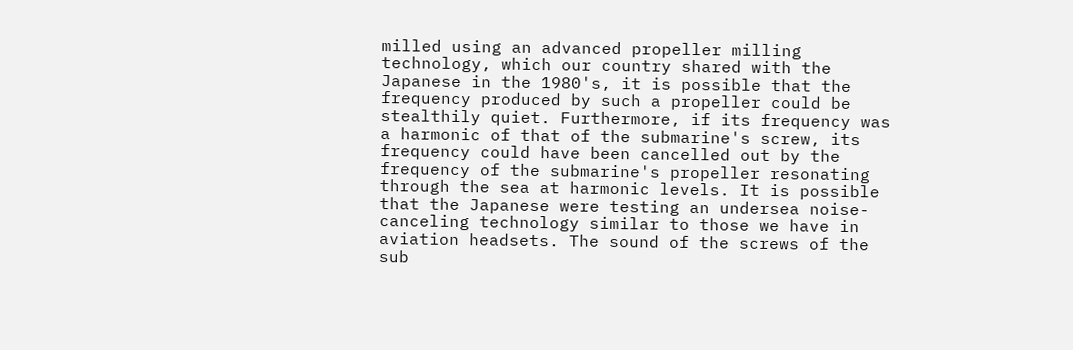milled using an advanced propeller milling technology, which our country shared with the Japanese in the 1980's, it is possible that the frequency produced by such a propeller could be stealthily quiet. Furthermore, if its frequency was a harmonic of that of the submarine's screw, its frequency could have been cancelled out by the frequency of the submarine's propeller resonating through the sea at harmonic levels. It is possible that the Japanese were testing an undersea noise-canceling technology similar to those we have in aviation headsets. The sound of the screws of the sub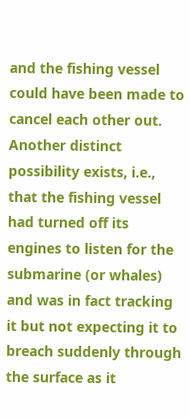and the fishing vessel could have been made to cancel each other out.
Another distinct possibility exists, i.e., that the fishing vessel had turned off its engines to listen for the submarine (or whales) and was in fact tracking it but not expecting it to breach suddenly through the surface as it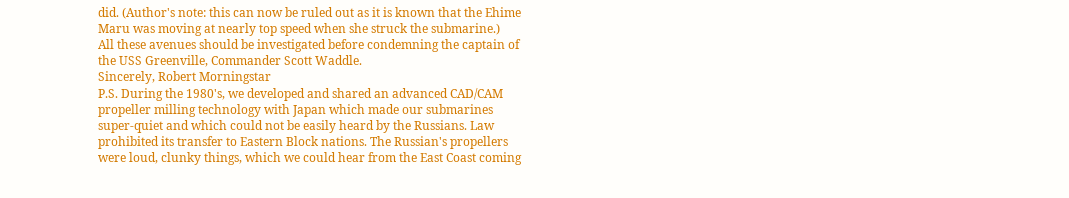did. (Author's note: this can now be ruled out as it is known that the Ehime Maru was moving at nearly top speed when she struck the submarine.)
All these avenues should be investigated before condemning the captain of the USS Greenville, Commander Scott Waddle.
Sincerely, Robert Morningstar
P.S. During the 1980's, we developed and shared an advanced CAD/CAM propeller milling technology with Japan which made our submarines super-quiet and which could not be easily heard by the Russians. Law prohibited its transfer to Eastern Block nations. The Russian's propellers were loud, clunky things, which we could hear from the East Coast coming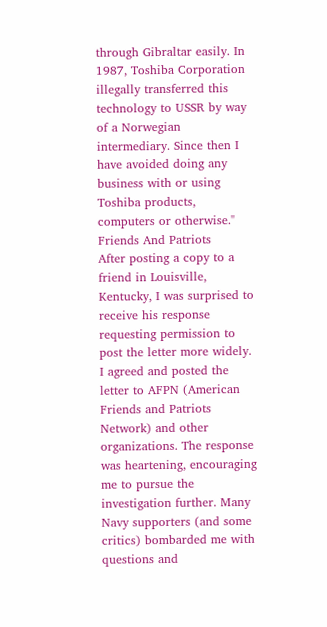through Gibraltar easily. In 1987, Toshiba Corporation illegally transferred this technology to USSR by way of a Norwegian intermediary. Since then I have avoided doing any business with or using Toshiba products, computers or otherwise."
Friends And Patriots
After posting a copy to a friend in Louisville, Kentucky, I was surprised to receive his response requesting permission to post the letter more widely. I agreed and posted the letter to AFPN (American Friends and Patriots Network) and other organizations. The response was heartening, encouraging me to pursue the investigation further. Many Navy supporters (and some critics) bombarded me with questions and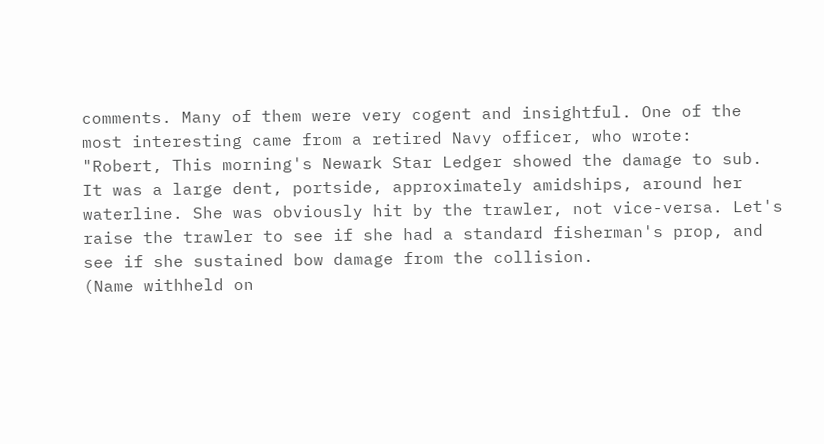comments. Many of them were very cogent and insightful. One of the most interesting came from a retired Navy officer, who wrote:
"Robert, This morning's Newark Star Ledger showed the damage to sub. It was a large dent, portside, approximately amidships, around her waterline. She was obviously hit by the trawler, not vice-versa. Let's raise the trawler to see if she had a standard fisherman's prop, and see if she sustained bow damage from the collision.
(Name withheld on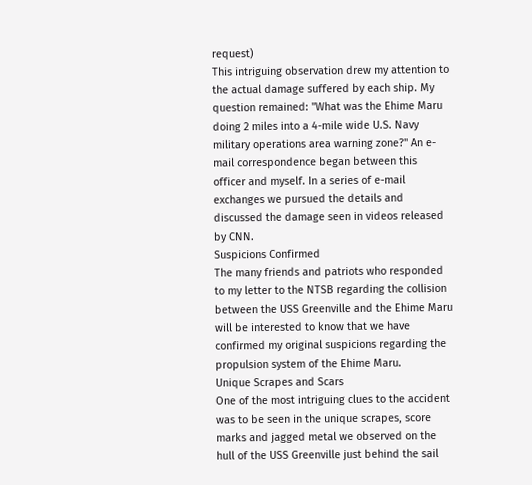request)
This intriguing observation drew my attention to the actual damage suffered by each ship. My question remained: "What was the Ehime Maru doing 2 miles into a 4-mile wide U.S. Navy military operations area warning zone?" An e-mail correspondence began between this officer and myself. In a series of e-mail exchanges we pursued the details and discussed the damage seen in videos released by CNN.
Suspicions Confirmed
The many friends and patriots who responded to my letter to the NTSB regarding the collision between the USS Greenville and the Ehime Maru will be interested to know that we have confirmed my original suspicions regarding the propulsion system of the Ehime Maru.
Unique Scrapes and Scars
One of the most intriguing clues to the accident was to be seen in the unique scrapes, score marks and jagged metal we observed on the hull of the USS Greenville just behind the sail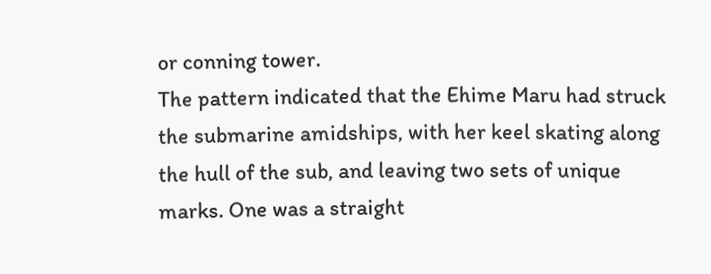or conning tower.
The pattern indicated that the Ehime Maru had struck the submarine amidships, with her keel skating along the hull of the sub, and leaving two sets of unique marks. One was a straight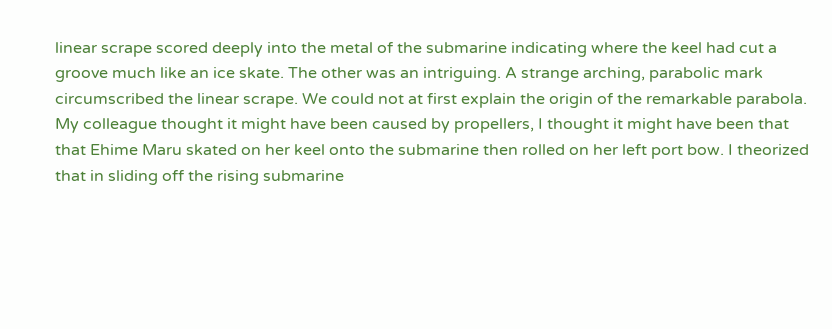linear scrape scored deeply into the metal of the submarine indicating where the keel had cut a groove much like an ice skate. The other was an intriguing. A strange arching, parabolic mark circumscribed the linear scrape. We could not at first explain the origin of the remarkable parabola. My colleague thought it might have been caused by propellers, I thought it might have been that that Ehime Maru skated on her keel onto the submarine then rolled on her left port bow. I theorized that in sliding off the rising submarine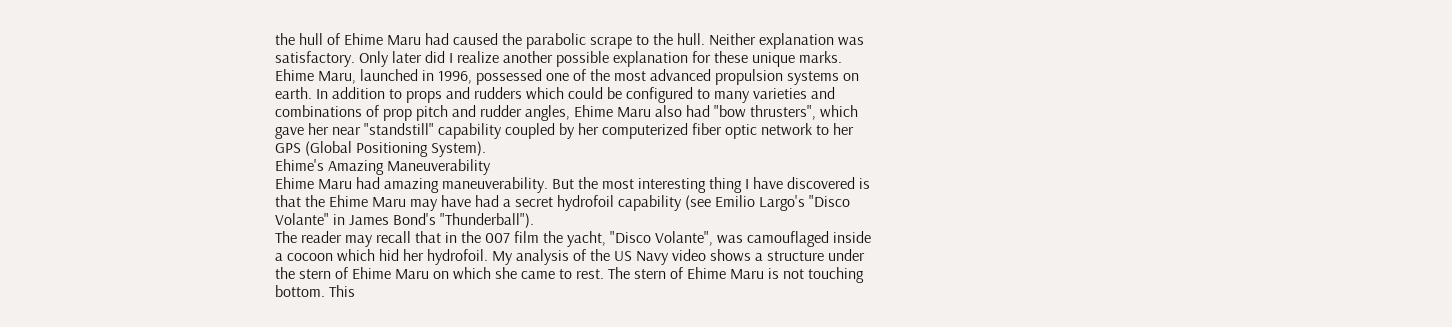the hull of Ehime Maru had caused the parabolic scrape to the hull. Neither explanation was satisfactory. Only later did I realize another possible explanation for these unique marks.
Ehime Maru, launched in 1996, possessed one of the most advanced propulsion systems on earth. In addition to props and rudders which could be configured to many varieties and combinations of prop pitch and rudder angles, Ehime Maru also had "bow thrusters", which gave her near "standstill" capability coupled by her computerized fiber optic network to her GPS (Global Positioning System).
Ehime's Amazing Maneuverability
Ehime Maru had amazing maneuverability. But the most interesting thing I have discovered is that the Ehime Maru may have had a secret hydrofoil capability (see Emilio Largo's "Disco Volante" in James Bond's "Thunderball").
The reader may recall that in the 007 film the yacht, "Disco Volante", was camouflaged inside a cocoon which hid her hydrofoil. My analysis of the US Navy video shows a structure under the stern of Ehime Maru on which she came to rest. The stern of Ehime Maru is not touching bottom. This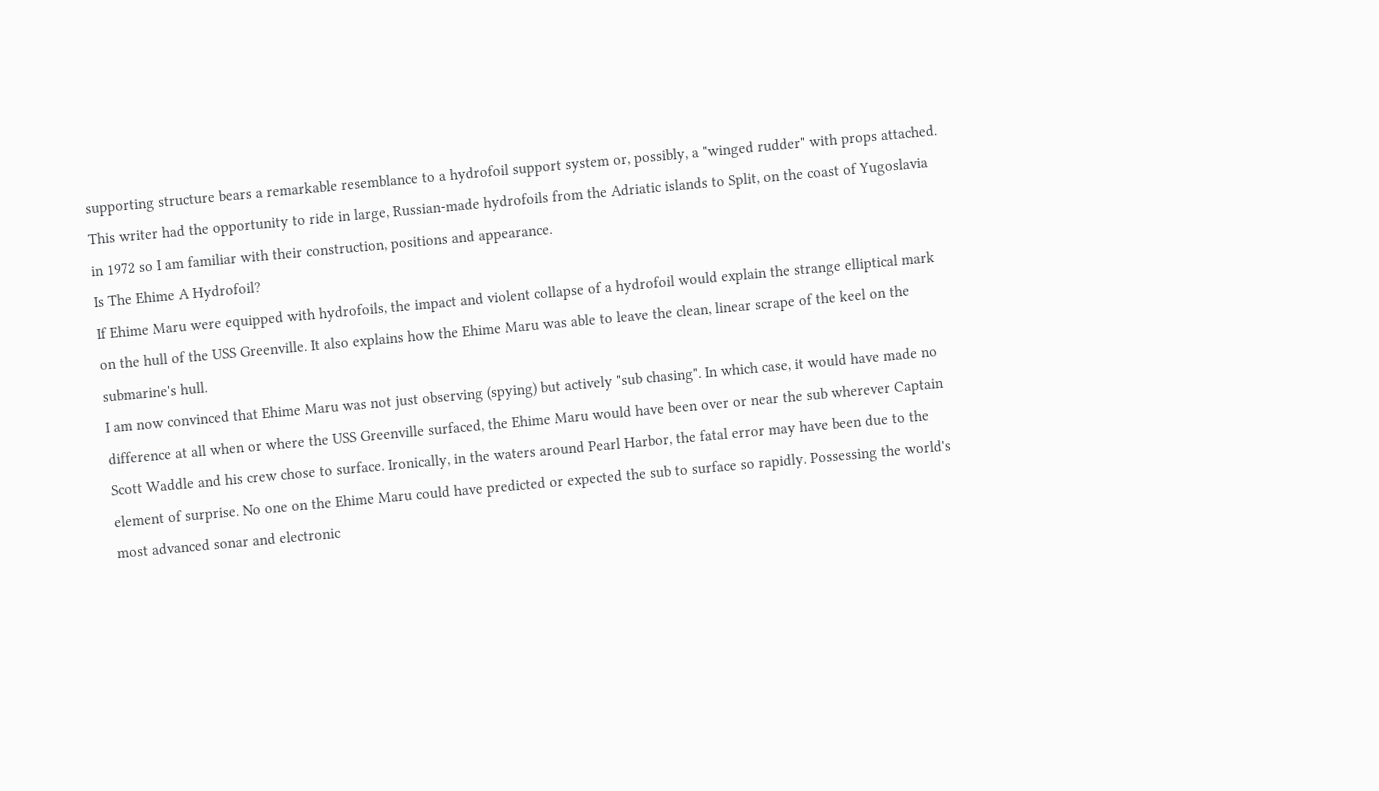supporting structure bears a remarkable resemblance to a hydrofoil support system or, possibly, a "winged rudder" with props attached. This writer had the opportunity to ride in large, Russian-made hydrofoils from the Adriatic islands to Split, on the coast of Yugoslavia in 1972 so I am familiar with their construction, positions and appearance.
Is The Ehime A Hydrofoil?
If Ehime Maru were equipped with hydrofoils, the impact and violent collapse of a hydrofoil would explain the strange elliptical mark on the hull of the USS Greenville. It also explains how the Ehime Maru was able to leave the clean, linear scrape of the keel on the submarine's hull.
I am now convinced that Ehime Maru was not just observing (spying) but actively "sub chasing". In which case, it would have made no difference at all when or where the USS Greenville surfaced, the Ehime Maru would have been over or near the sub wherever Captain Scott Waddle and his crew chose to surface. Ironically, in the waters around Pearl Harbor, the fatal error may have been due to the element of surprise. No one on the Ehime Maru could have predicted or expected the sub to surface so rapidly. Possessing the world's most advanced sonar and electronic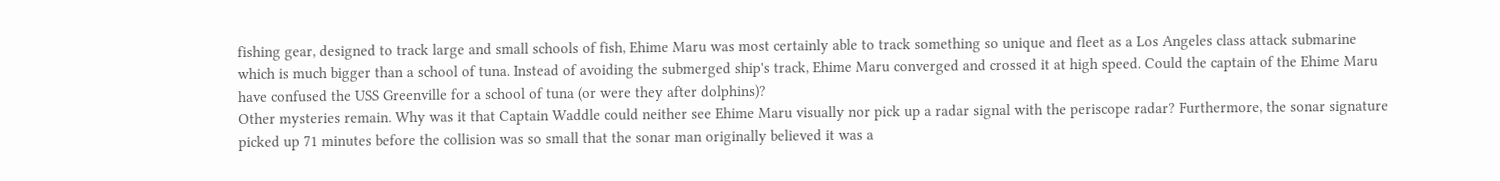fishing gear, designed to track large and small schools of fish, Ehime Maru was most certainly able to track something so unique and fleet as a Los Angeles class attack submarine which is much bigger than a school of tuna. Instead of avoiding the submerged ship's track, Ehime Maru converged and crossed it at high speed. Could the captain of the Ehime Maru have confused the USS Greenville for a school of tuna (or were they after dolphins)?
Other mysteries remain. Why was it that Captain Waddle could neither see Ehime Maru visually nor pick up a radar signal with the periscope radar? Furthermore, the sonar signature picked up 71 minutes before the collision was so small that the sonar man originally believed it was a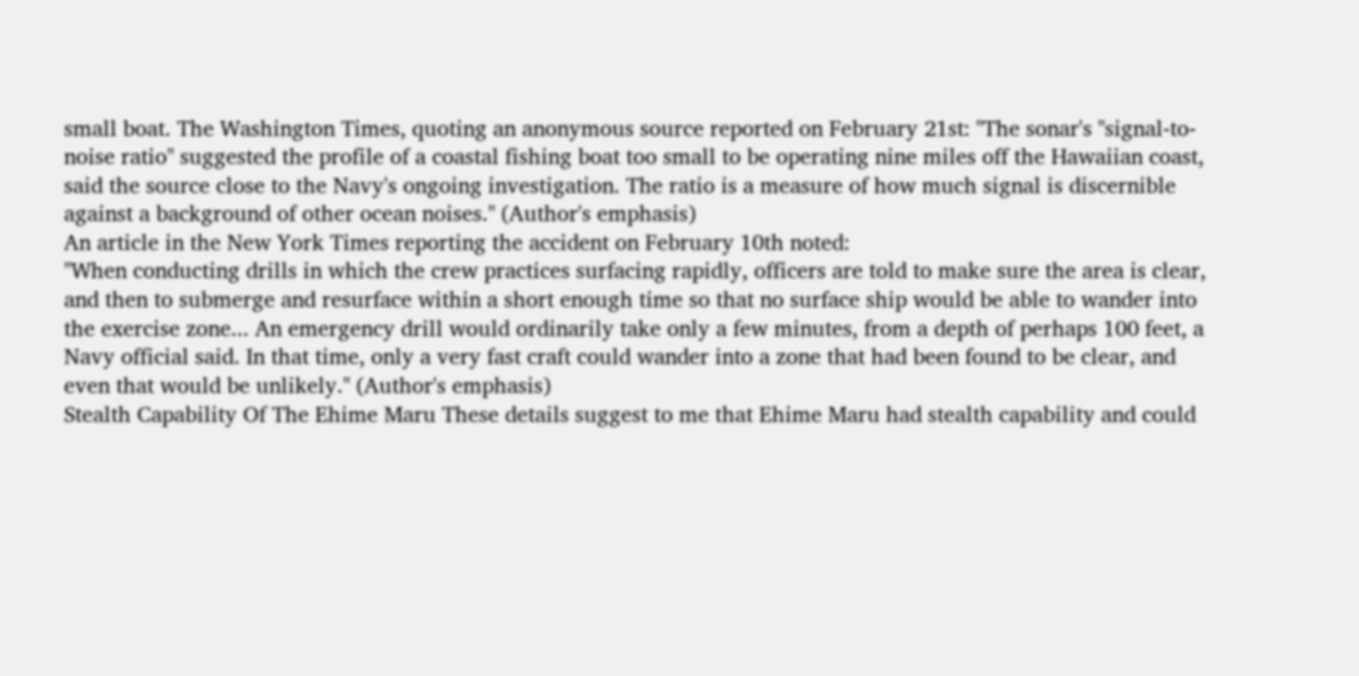small boat. The Washington Times, quoting an anonymous source reported on February 21st: "The sonar's "signal-to-noise ratio" suggested the profile of a coastal fishing boat too small to be operating nine miles off the Hawaiian coast, said the source close to the Navy's ongoing investigation. The ratio is a measure of how much signal is discernible against a background of other ocean noises." (Author's emphasis)
An article in the New York Times reporting the accident on February 10th noted:
"When conducting drills in which the crew practices surfacing rapidly, officers are told to make sure the area is clear, and then to submerge and resurface within a short enough time so that no surface ship would be able to wander into the exercise zone... An emergency drill would ordinarily take only a few minutes, from a depth of perhaps 100 feet, a Navy official said. In that time, only a very fast craft could wander into a zone that had been found to be clear, and even that would be unlikely." (Author's emphasis)
Stealth Capability Of The Ehime Maru These details suggest to me that Ehime Maru had stealth capability and could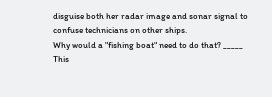disguise both her radar image and sonar signal to confuse technicians on other ships.
Why would a "fishing boat" need to do that? _____
This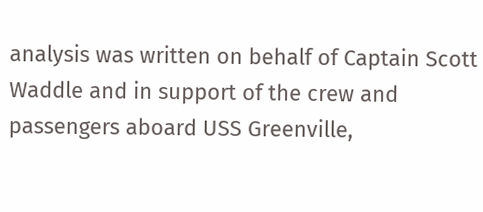analysis was written on behalf of Captain Scott Waddle and in support of the crew and passengers aboard USS Greenville,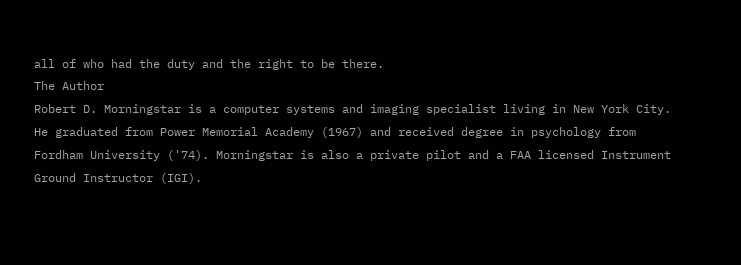all of who had the duty and the right to be there.
The Author
Robert D. Morningstar is a computer systems and imaging specialist living in New York City. He graduated from Power Memorial Academy (1967) and received degree in psychology from Fordham University ('74). Morningstar is also a private pilot and a FAA licensed Instrument Ground Instructor (IGI).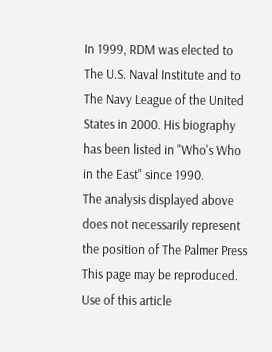In 1999, RDM was elected to The U.S. Naval Institute and to The Navy League of the United States in 2000. His biography has been listed in "Who's Who in the East" since 1990.
The analysis displayed above does not necessarily represent the position of The Palmer Press
This page may be reproduced. Use of this article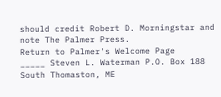should credit Robert D. Morningstar and note The Palmer Press.
Return to Palmer's Welcome Page
_____ Steven L. Waterman P.O. Box 188 South Thomaston, ME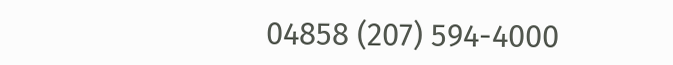04858 (207) 594-4000